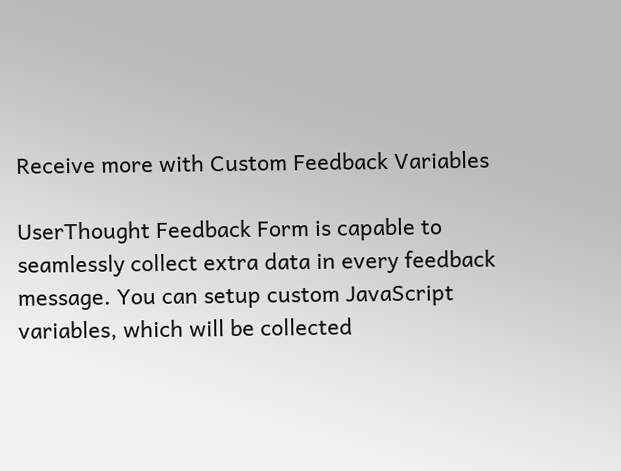Receive more with Custom Feedback Variables

UserThought Feedback Form is capable to seamlessly collect extra data in every feedback message. You can setup custom JavaScript variables, which will be collected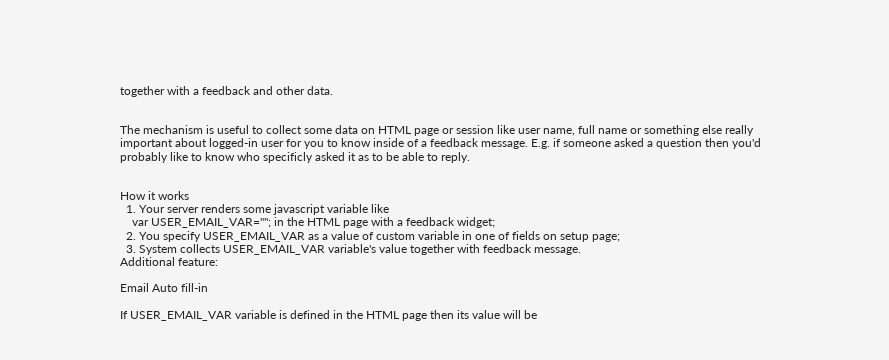together with a feedback and other data.


The mechanism is useful to collect some data on HTML page or session like user name, full name or something else really important about logged-in user for you to know inside of a feedback message. E.g. if someone asked a question then you'd probably like to know who specificly asked it as to be able to reply.


How it works
  1. Your server renders some javascript variable like
    var USER_EMAIL_VAR=""; in the HTML page with a feedback widget;
  2. You specify USER_EMAIL_VAR as a value of custom variable in one of fields on setup page;
  3. System collects USER_EMAIL_VAR variable's value together with feedback message.
Additional feature:

Email Auto fill-in

If USER_EMAIL_VAR variable is defined in the HTML page then its value will be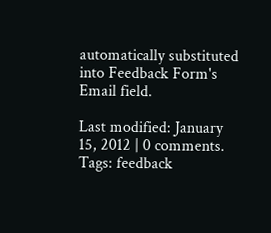automatically substituted into Feedback Form's Email field.

Last modified: January 15, 2012 | 0 comments.
Tags: feedback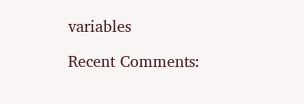variables

Recent Comments: